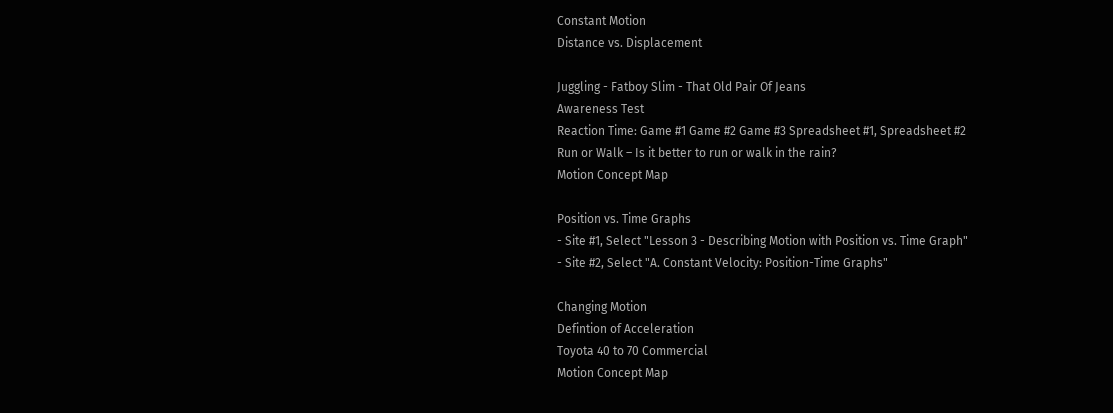Constant Motion
Distance vs. Displacement

Juggling - Fatboy Slim - That Old Pair Of Jeans
Awareness Test
Reaction Time: Game #1 Game #2 Game #3 Spreadsheet #1, Spreadsheet #2
Run or Walk – Is it better to run or walk in the rain?
Motion Concept Map

Position vs. Time Graphs
- Site #1, Select "Lesson 3 - Describing Motion with Position vs. Time Graph"
- Site #2, Select "A. Constant Velocity: Position-Time Graphs"

Changing Motion
Defintion of Acceleration
Toyota 40 to 70 Commercial
Motion Concept Map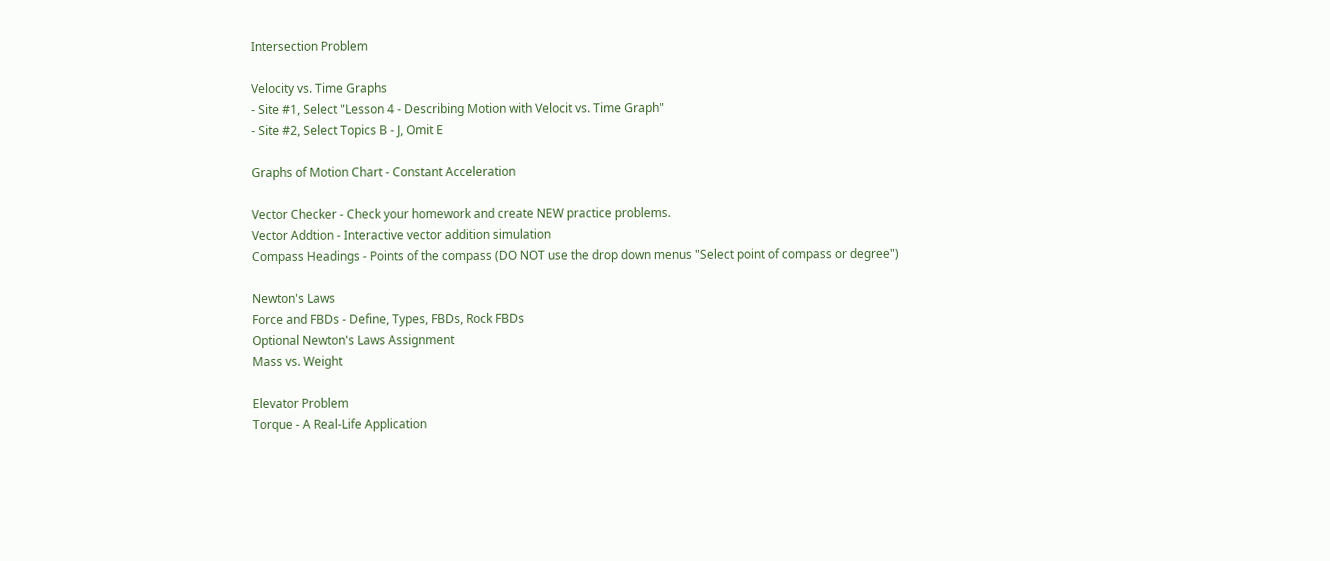Intersection Problem

Velocity vs. Time Graphs
- Site #1, Select "Lesson 4 - Describing Motion with Velocit vs. Time Graph"
- Site #2, Select Topics B - J, Omit E

Graphs of Motion Chart - Constant Acceleration

Vector Checker - Check your homework and create NEW practice problems.
Vector Addtion - Interactive vector addition simulation
Compass Headings - Points of the compass (DO NOT use the drop down menus "Select point of compass or degree")

Newton's Laws
Force and FBDs - Define, Types, FBDs, Rock FBDs
Optional Newton's Laws Assignment
Mass vs. Weight

Elevator Problem
Torque - A Real-Life Application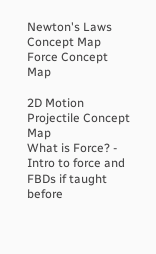Newton's Laws Concept Map
Force Concept Map

2D Motion
Projectile Concept Map
What is Force? - Intro to force and FBDs if taught before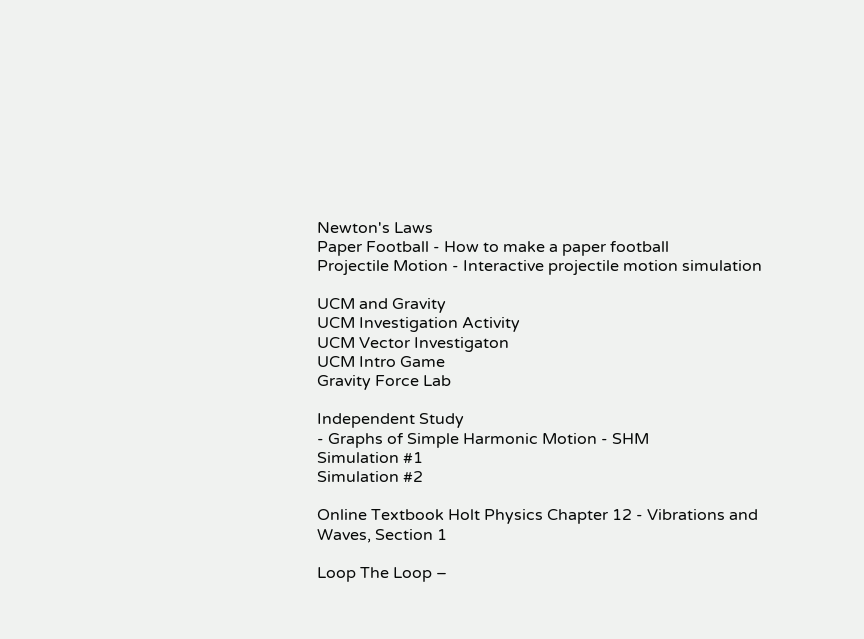Newton's Laws
Paper Football - How to make a paper football
Projectile Motion - Interactive projectile motion simulation

UCM and Gravity
UCM Investigation Activity
UCM Vector Investigaton
UCM Intro Game
Gravity Force Lab

Independent Study
- Graphs of Simple Harmonic Motion - SHM
Simulation #1
Simulation #2

Online Textbook Holt Physics Chapter 12 - Vibrations and Waves, Section 1

Loop The Loop –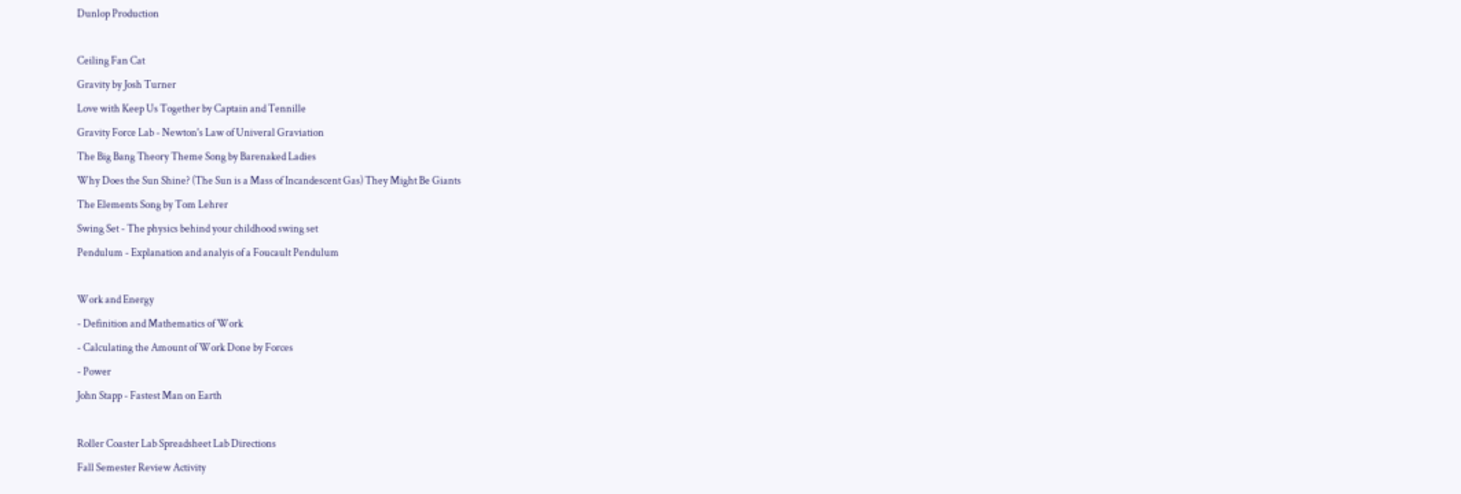Dunlop Production

Ceiling Fan Cat
Gravity by Josh Turner
Love with Keep Us Together by Captain and Tennille
Gravity Force Lab - Newton's Law of Univeral Graviation
The Big Bang Theory Theme Song by Barenaked Ladies
Why Does the Sun Shine? (The Sun is a Mass of Incandescent Gas) They Might Be Giants
The Elements Song by Tom Lehrer
Swing Set - The physics behind your childhood swing set
Pendulum - Explanation and analyis of a Foucault Pendulum

Work and Energy
- Definition and Mathematics of Work
- Calculating the Amount of Work Done by Forces
- Power
John Stapp - Fastest Man on Earth

Roller Coaster Lab Spreadsheet Lab Directions
Fall Semester Review Activity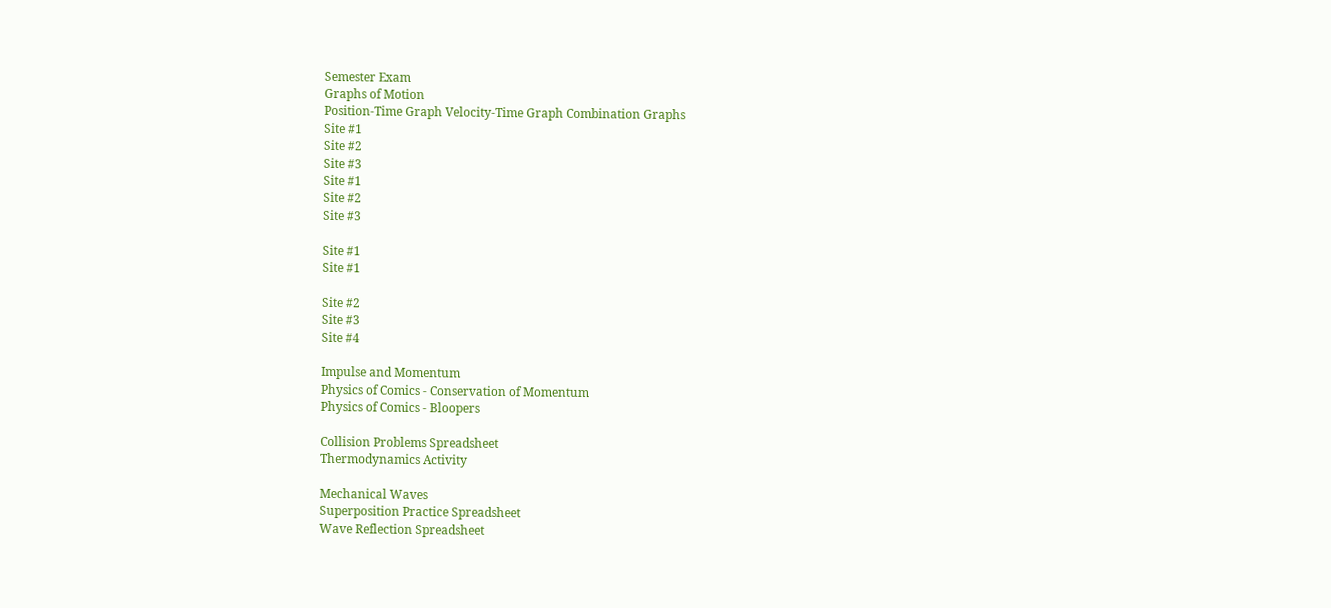Semester Exam
Graphs of Motion
Position-Time Graph Velocity-Time Graph Combination Graphs
Site #1
Site #2
Site #3
Site #1
Site #2
Site #3

Site #1
Site #1

Site #2
Site #3
Site #4

Impulse and Momentum
Physics of Comics - Conservation of Momentum
Physics of Comics - Bloopers

Collision Problems Spreadsheet
Thermodynamics Activity

Mechanical Waves
Superposition Practice Spreadsheet
Wave Reflection Spreadsheet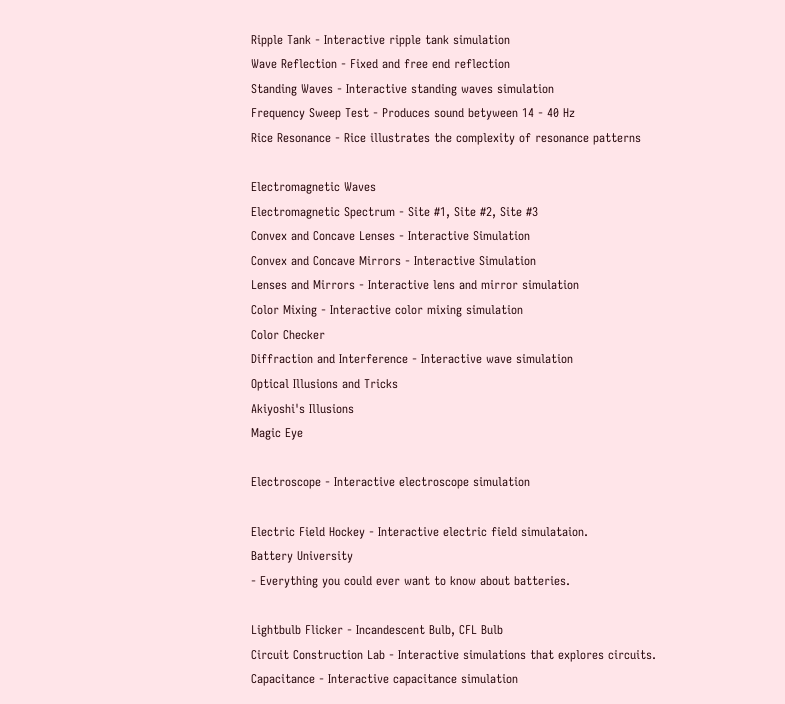Ripple Tank - Interactive ripple tank simulation
Wave Reflection - Fixed and free end reflection
Standing Waves - Interactive standing waves simulation
Frequency Sweep Test - Produces sound betyween 14 - 40 Hz
Rice Resonance - Rice illustrates the complexity of resonance patterns

Electromagnetic Waves
Electromagnetic Spectrum - Site #1, Site #2, Site #3
Convex and Concave Lenses - Interactive Simulation
Convex and Concave Mirrors - Interactive Simulation
Lenses and Mirrors - Interactive lens and mirror simulation
Color Mixing - Interactive color mixing simulation
Color Checker
Diffraction and Interference - Interactive wave simulation
Optical Illusions and Tricks
Akiyoshi's Illusions
Magic Eye

Electroscope - Interactive electroscope simulation

Electric Field Hockey - Interactive electric field simulataion.
Battery University
- Everything you could ever want to know about batteries.

Lightbulb Flicker - Incandescent Bulb, CFL Bulb
Circuit Construction Lab - Interactive simulations that explores circuits.
Capacitance - Interactive capacitance simulation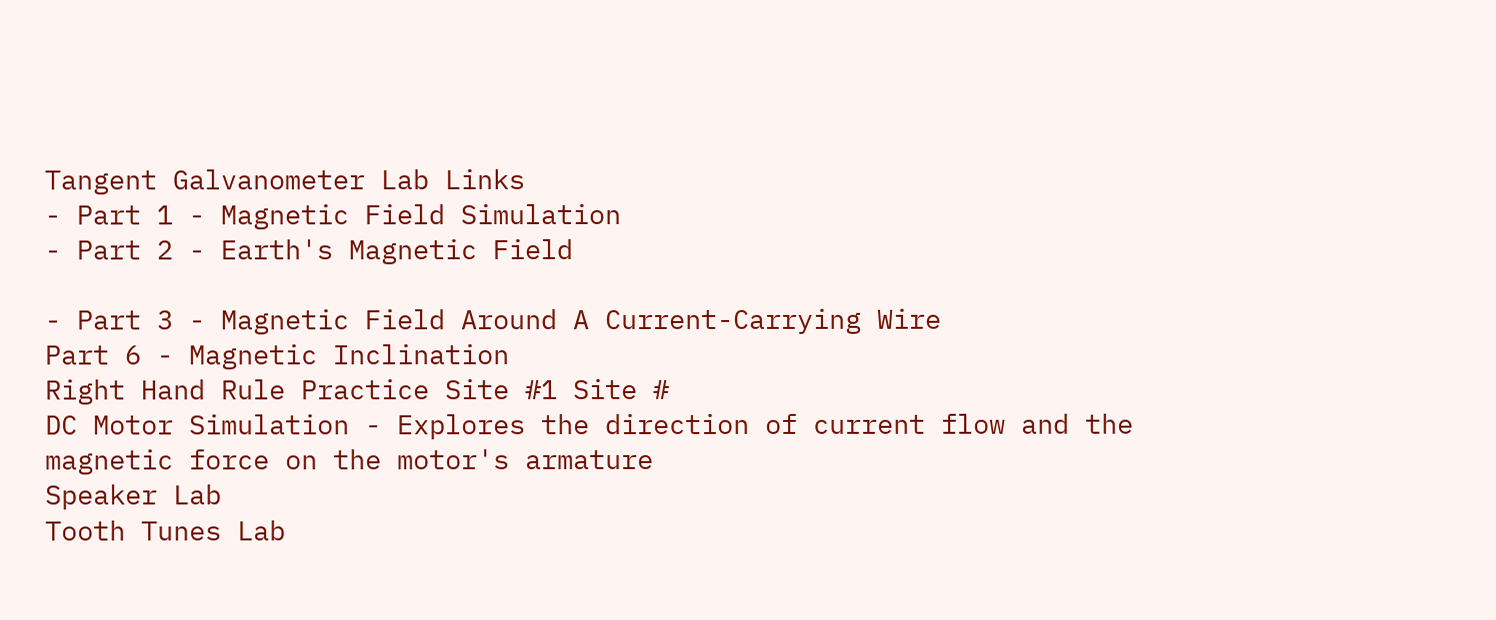Tangent Galvanometer Lab Links
- Part 1 - Magnetic Field Simulation
- Part 2 - Earth's Magnetic Field

- Part 3 - Magnetic Field Around A Current-Carrying Wire
Part 6 - Magnetic Inclination
Right Hand Rule Practice Site #1 Site #
DC Motor Simulation - Explores the direction of current flow and the magnetic force on the motor's armature
Speaker Lab
Tooth Tunes Lab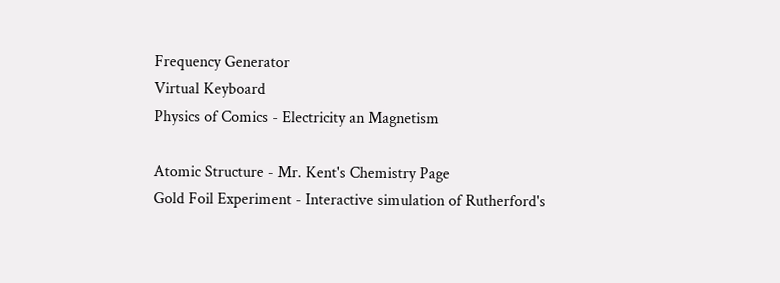Frequency Generator
Virtual Keyboard
Physics of Comics - Electricity an Magnetism

Atomic Structure - Mr. Kent's Chemistry Page
Gold Foil Experiment - Interactive simulation of Rutherford's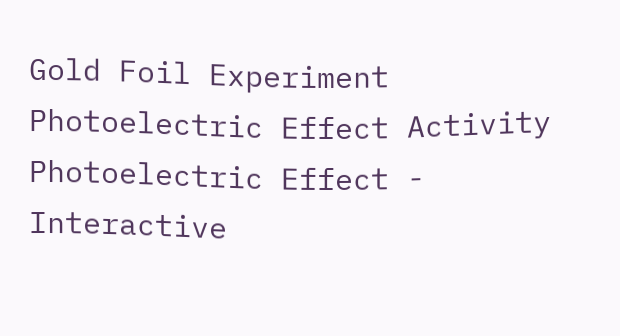Gold Foil Experiment
Photoelectric Effect Activity
Photoelectric Effect - Interactive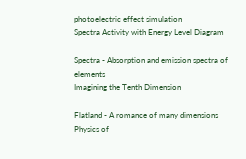photoelectric effect simulation
Spectra Activity with Energy Level Diagram

Spectra - Absorption and emission spectra of elements
Imagining the Tenth Dimension

Flatland - A romance of many dimensions
Physics of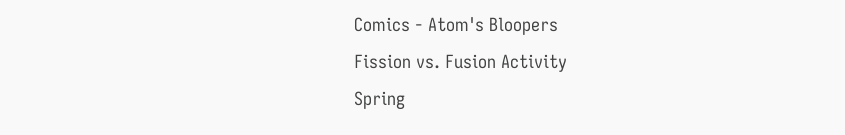Comics - Atom's Bloopers
Fission vs. Fusion Activity
Spring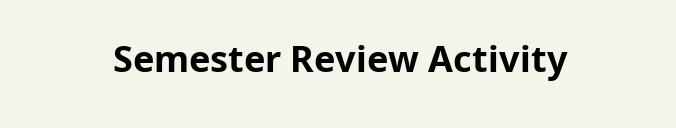Semester Review Activity